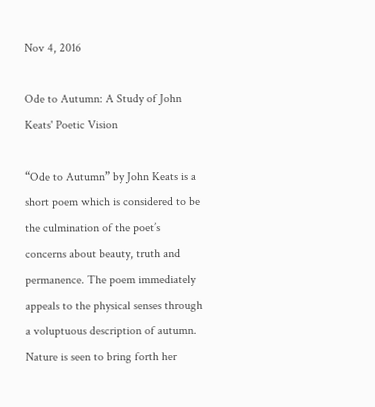Nov 4, 2016

Ode to Autumn: A Study of John Keats' Poetic Vision

“Ode to Autumn” by John Keats is a short poem which is considered to be the culmination of the poet’s concerns about beauty, truth and permanence. The poem immediately appeals to the physical senses through a voluptuous description of autumn. Nature is seen to bring forth her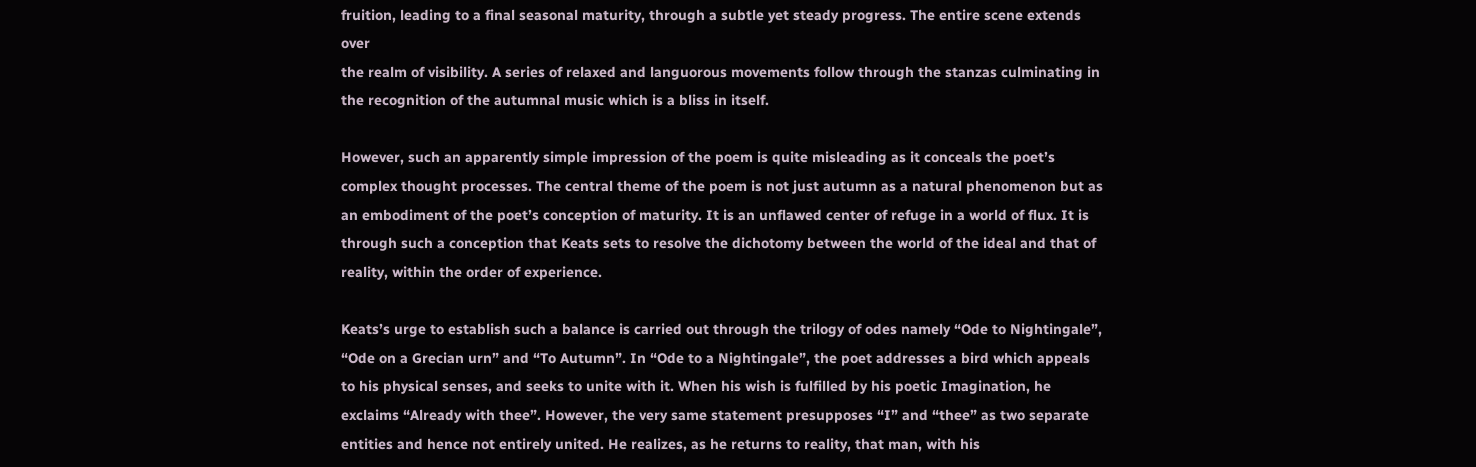fruition, leading to a final seasonal maturity, through a subtle yet steady progress. The entire scene extends over
the realm of visibility. A series of relaxed and languorous movements follow through the stanzas culminating in the recognition of the autumnal music which is a bliss in itself.

However, such an apparently simple impression of the poem is quite misleading as it conceals the poet’s complex thought processes. The central theme of the poem is not just autumn as a natural phenomenon but as an embodiment of the poet’s conception of maturity. It is an unflawed center of refuge in a world of flux. It is through such a conception that Keats sets to resolve the dichotomy between the world of the ideal and that of reality, within the order of experience.

Keats’s urge to establish such a balance is carried out through the trilogy of odes namely “Ode to Nightingale”, “Ode on a Grecian urn” and “To Autumn”. In “Ode to a Nightingale”, the poet addresses a bird which appeals to his physical senses, and seeks to unite with it. When his wish is fulfilled by his poetic Imagination, he exclaims “Already with thee”. However, the very same statement presupposes “I” and “thee” as two separate entities and hence not entirely united. He realizes, as he returns to reality, that man, with his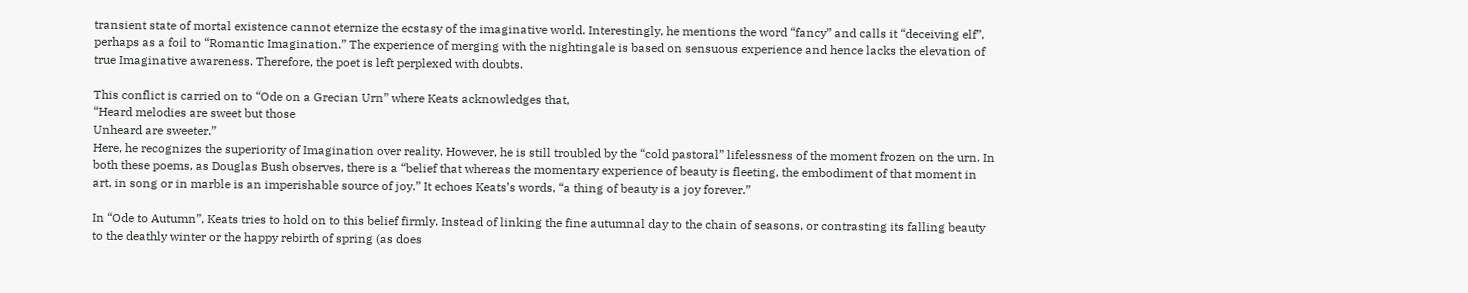transient state of mortal existence cannot eternize the ecstasy of the imaginative world. Interestingly, he mentions the word “fancy” and calls it “deceiving elf”, perhaps as a foil to “Romantic Imagination.” The experience of merging with the nightingale is based on sensuous experience and hence lacks the elevation of true Imaginative awareness. Therefore, the poet is left perplexed with doubts.

This conflict is carried on to “Ode on a Grecian Urn” where Keats acknowledges that,
“Heard melodies are sweet but those
Unheard are sweeter.”
Here, he recognizes the superiority of Imagination over reality. However, he is still troubled by the “cold pastoral” lifelessness of the moment frozen on the urn. In both these poems, as Douglas Bush observes, there is a “belief that whereas the momentary experience of beauty is fleeting, the embodiment of that moment in art, in song or in marble is an imperishable source of joy.” It echoes Keats’s words, “a thing of beauty is a joy forever.”

In “Ode to Autumn”, Keats tries to hold on to this belief firmly. Instead of linking the fine autumnal day to the chain of seasons, or contrasting its falling beauty to the deathly winter or the happy rebirth of spring (as does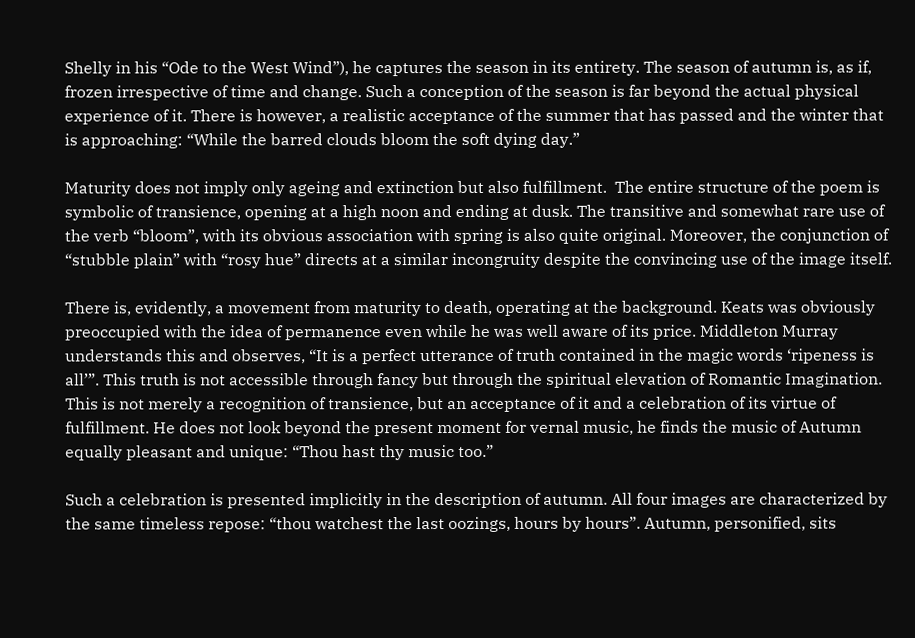Shelly in his “Ode to the West Wind”), he captures the season in its entirety. The season of autumn is, as if, frozen irrespective of time and change. Such a conception of the season is far beyond the actual physical experience of it. There is however, a realistic acceptance of the summer that has passed and the winter that is approaching: “While the barred clouds bloom the soft dying day.”

Maturity does not imply only ageing and extinction but also fulfillment.  The entire structure of the poem is symbolic of transience, opening at a high noon and ending at dusk. The transitive and somewhat rare use of the verb “bloom”, with its obvious association with spring is also quite original. Moreover, the conjunction of “stubble plain” with “rosy hue” directs at a similar incongruity despite the convincing use of the image itself.

There is, evidently, a movement from maturity to death, operating at the background. Keats was obviously preoccupied with the idea of permanence even while he was well aware of its price. Middleton Murray understands this and observes, “It is a perfect utterance of truth contained in the magic words ‘ripeness is all’”. This truth is not accessible through fancy but through the spiritual elevation of Romantic Imagination. This is not merely a recognition of transience, but an acceptance of it and a celebration of its virtue of fulfillment. He does not look beyond the present moment for vernal music, he finds the music of Autumn equally pleasant and unique: “Thou hast thy music too.”

Such a celebration is presented implicitly in the description of autumn. All four images are characterized by the same timeless repose: “thou watchest the last oozings, hours by hours”. Autumn, personified, sits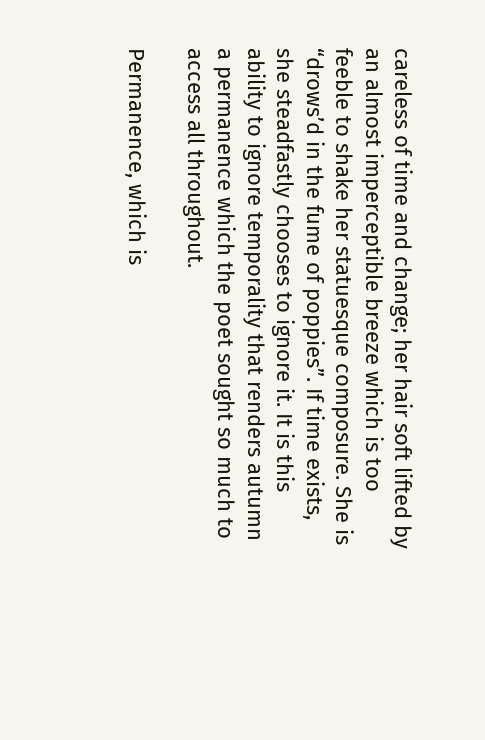careless of time and change; her hair soft lifted by an almost imperceptible breeze which is too feeble to shake her statuesque composure. She is “drows’d in the fume of poppies”. If time exists, she steadfastly chooses to ignore it. It is this ability to ignore temporality that renders autumn a permanence which the poet sought so much to access all throughout.

Permanence, which is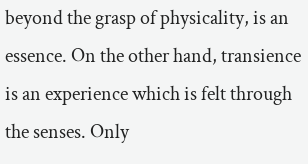beyond the grasp of physicality, is an essence. On the other hand, transience is an experience which is felt through the senses. Only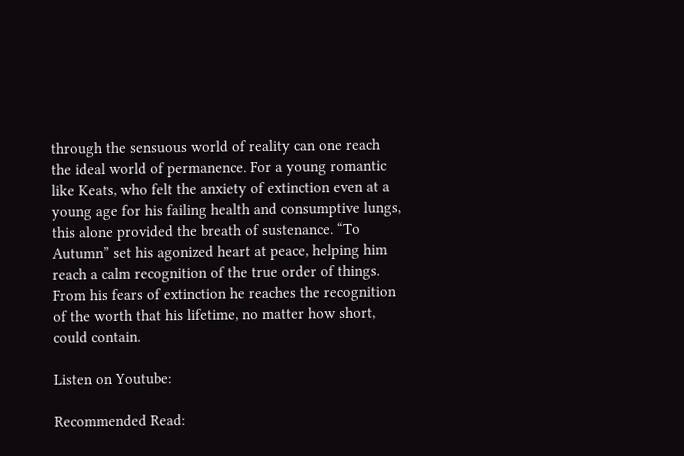through the sensuous world of reality can one reach the ideal world of permanence. For a young romantic like Keats, who felt the anxiety of extinction even at a young age for his failing health and consumptive lungs, this alone provided the breath of sustenance. “To Autumn” set his agonized heart at peace, helping him reach a calm recognition of the true order of things. From his fears of extinction he reaches the recognition of the worth that his lifetime, no matter how short, could contain.

Listen on Youtube:

Recommended Read: